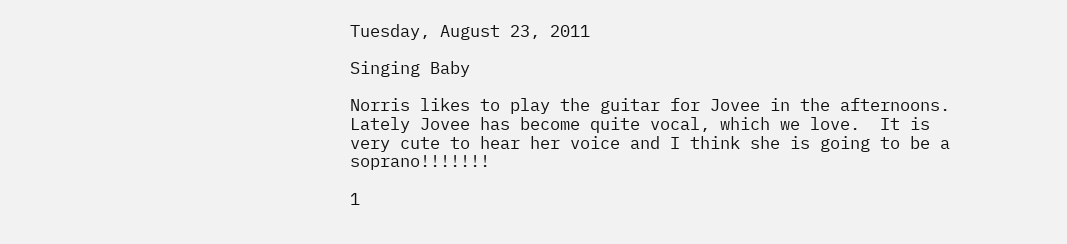Tuesday, August 23, 2011

Singing Baby

Norris likes to play the guitar for Jovee in the afternoons.  Lately Jovee has become quite vocal, which we love.  It is very cute to hear her voice and I think she is going to be a soprano!!!!!!!

1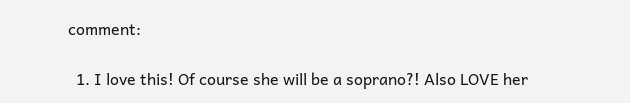comment:

  1. I love this! Of course she will be a soprano?! Also LOVE her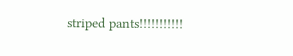striped pants!!!!!!!!!!!